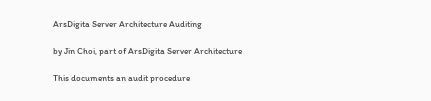ArsDigita Server Architecture Auditing

by Jin Choi, part of ArsDigita Server Architecture

This documents an audit procedure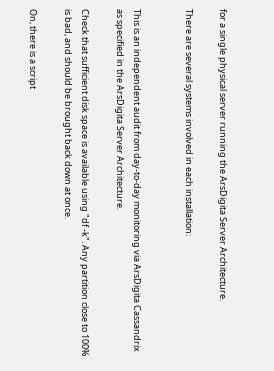for a single physical server running the ArsDigita Server Architecture.

There are several systems involved in each installation:


This is an independent audit from day-to-day monitoring via ArsDigita Cassandrix as specified in the ArsDigita Server Architecture.

Check that sufficient disk space is available using "df -k". Any partition close to 100% is bad, and should be brought back down at once.

On, there is a script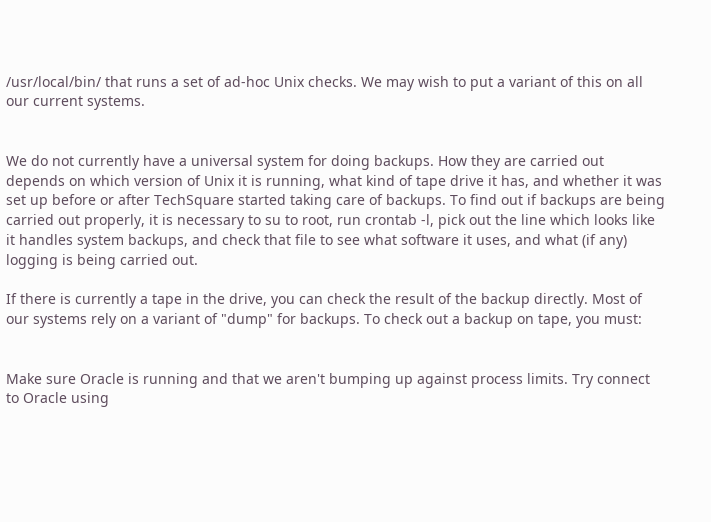/usr/local/bin/ that runs a set of ad-hoc Unix checks. We may wish to put a variant of this on all our current systems.


We do not currently have a universal system for doing backups. How they are carried out depends on which version of Unix it is running, what kind of tape drive it has, and whether it was set up before or after TechSquare started taking care of backups. To find out if backups are being carried out properly, it is necessary to su to root, run crontab -l, pick out the line which looks like it handles system backups, and check that file to see what software it uses, and what (if any) logging is being carried out.

If there is currently a tape in the drive, you can check the result of the backup directly. Most of our systems rely on a variant of "dump" for backups. To check out a backup on tape, you must:


Make sure Oracle is running and that we aren't bumping up against process limits. Try connect to Oracle using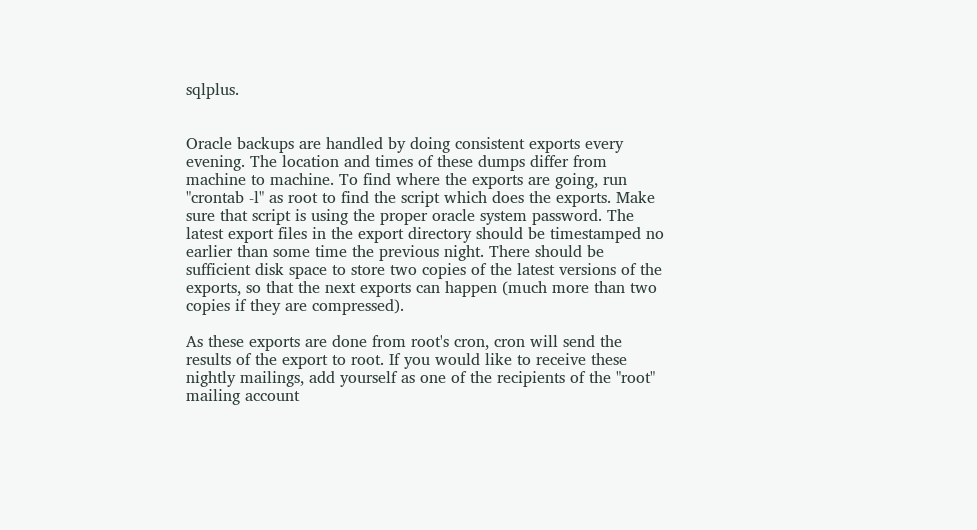sqlplus.


Oracle backups are handled by doing consistent exports every evening. The location and times of these dumps differ from machine to machine. To find where the exports are going, run "crontab -l" as root to find the script which does the exports. Make sure that script is using the proper oracle system password. The latest export files in the export directory should be timestamped no earlier than some time the previous night. There should be sufficient disk space to store two copies of the latest versions of the exports, so that the next exports can happen (much more than two copies if they are compressed).

As these exports are done from root's cron, cron will send the results of the export to root. If you would like to receive these nightly mailings, add yourself as one of the recipients of the "root" mailing account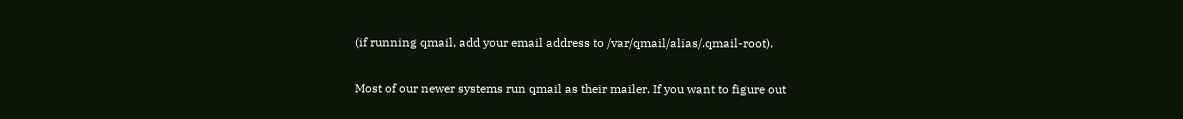(if running qmail, add your email address to /var/qmail/alias/.qmail-root).


Most of our newer systems run qmail as their mailer. If you want to figure out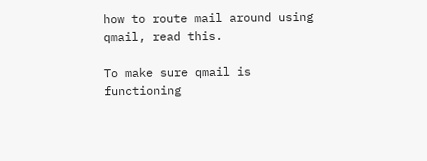how to route mail around using qmail, read this.

To make sure qmail is functioning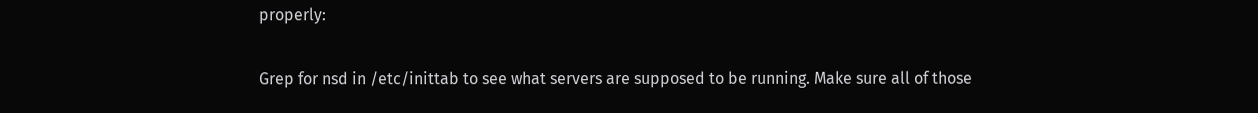properly:


Grep for nsd in /etc/inittab to see what servers are supposed to be running. Make sure all of those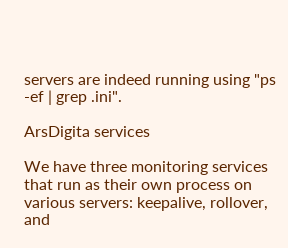servers are indeed running using "ps -ef | grep .ini".

ArsDigita services

We have three monitoring services that run as their own process on various servers: keepalive, rollover, and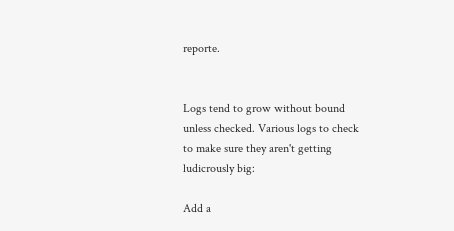reporte.


Logs tend to grow without bound unless checked. Various logs to check to make sure they aren't getting ludicrously big:

Add a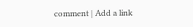comment | Add a link